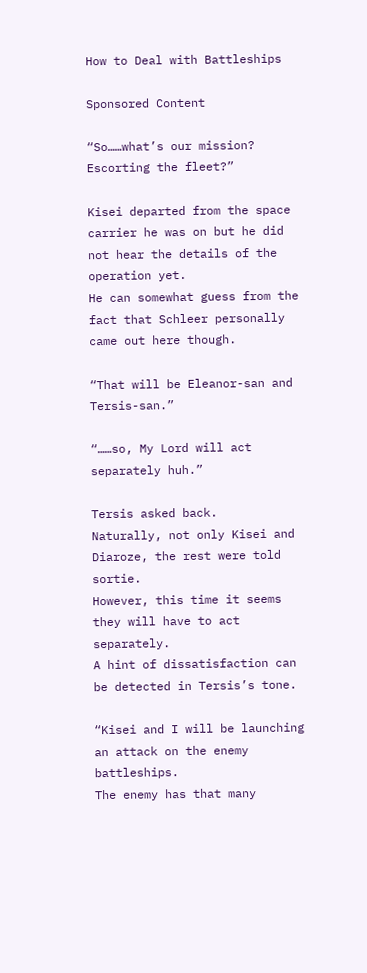How to Deal with Battleships

Sponsored Content

“So……what’s our mission? Escorting the fleet?”

Kisei departed from the space carrier he was on but he did not hear the details of the operation yet.
He can somewhat guess from the fact that Schleer personally came out here though.

“That will be Eleanor-san and Tersis-san.”

“……so, My Lord will act separately huh.”

Tersis asked back.
Naturally, not only Kisei and Diaroze, the rest were told sortie.
However, this time it seems they will have to act separately.
A hint of dissatisfaction can be detected in Tersis’s tone.

“Kisei and I will be launching an attack on the enemy battleships.
The enemy has that many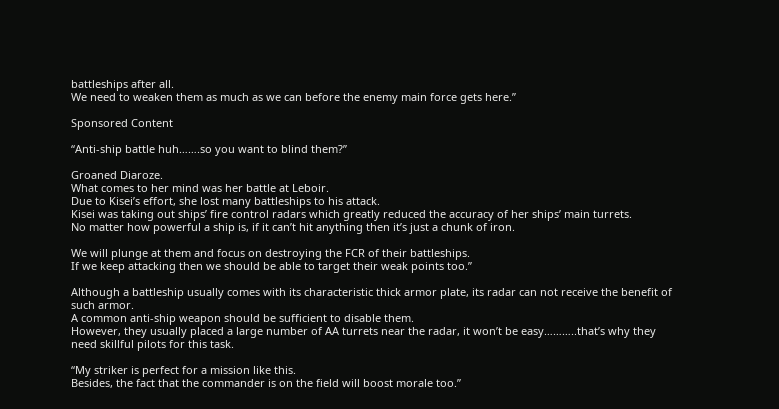battleships after all.
We need to weaken them as much as we can before the enemy main force gets here.”

Sponsored Content

“Anti-ship battle huh…….so you want to blind them?”

Groaned Diaroze.
What comes to her mind was her battle at Leboir.
Due to Kisei’s effort, she lost many battleships to his attack.
Kisei was taking out ships’ fire control radars which greatly reduced the accuracy of her ships’ main turrets.
No matter how powerful a ship is, if it can’t hit anything then it’s just a chunk of iron.

We will plunge at them and focus on destroying the FCR of their battleships.
If we keep attacking then we should be able to target their weak points too.”

Although a battleship usually comes with its characteristic thick armor plate, its radar can not receive the benefit of such armor.
A common anti-ship weapon should be sufficient to disable them.
However, they usually placed a large number of AA turrets near the radar, it won’t be easy………..that’s why they need skillful pilots for this task.

“My striker is perfect for a mission like this.
Besides, the fact that the commander is on the field will boost morale too.”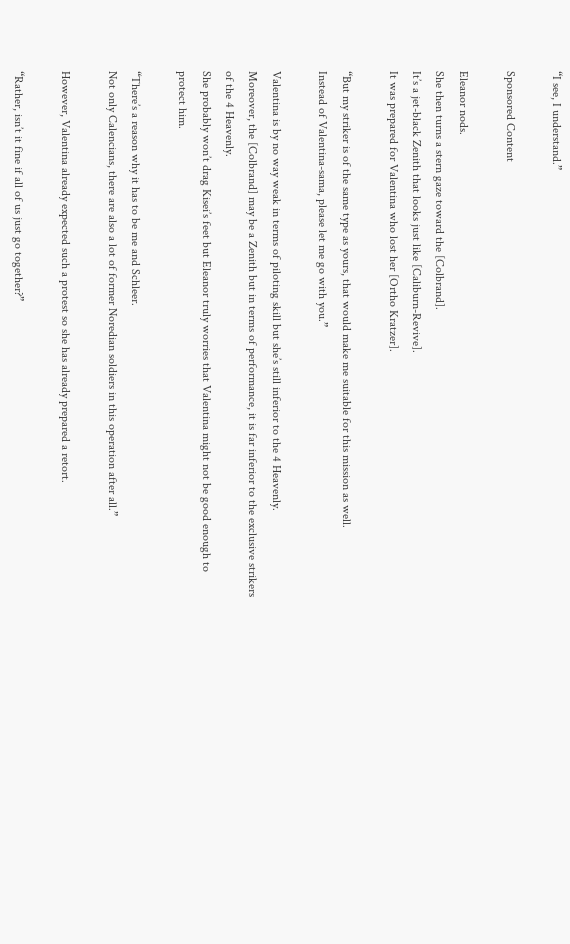“I see, I understand.”

Sponsored Content

Eleanor nods.
She then turns a stern gaze toward the [Colbrand].
It’s a jet-black Zenith that looks just like [Caliburn-Revive].
It was prepared for Valentina who lost her [Ortho Kratzer].

“But my striker is of the same type as yours, that would make me suitable for this mission as well.
Instead of Valentina-sama, please let me go with you.”

Valentina is by no way weak in terms of piloting skill but she’s still inferior to the 4 Heavenly.
Moreover, the [Colbrand] may be a Zenith but in terms of performance, it is far inferior to the exclusive strikers of the 4 Heavenly.
She probably won’t drag Kisei’s feet but Eleanor truly worries that Valentina might not be good enough to protect him.

“There’s a reason why it has to be me and Schleer.
Not only Calencians, there are also a lot of former Noredian soldiers in this operation after all.”

However, Valentina already expected such a protest so she has already prepared a retort.

“Rather, isn’t it fine if all of us just go together?”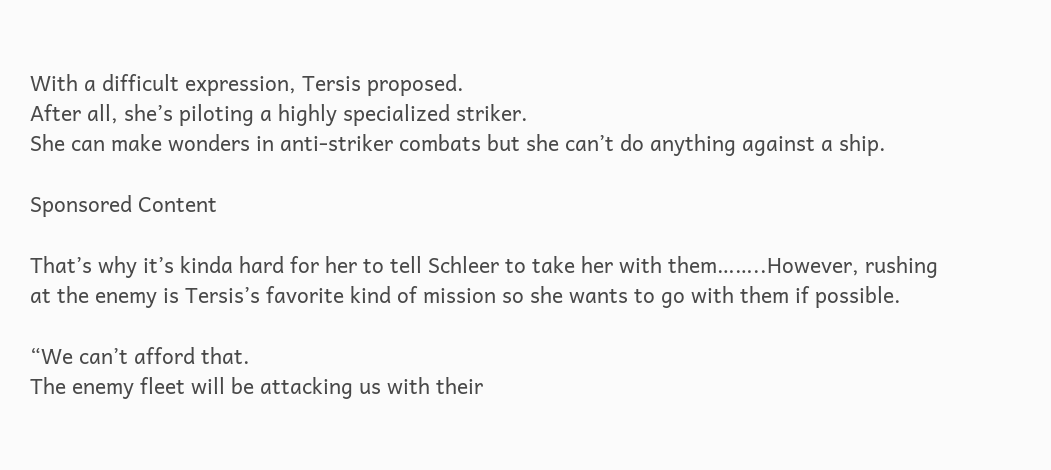With a difficult expression, Tersis proposed.
After all, she’s piloting a highly specialized striker.
She can make wonders in anti-striker combats but she can’t do anything against a ship.

Sponsored Content

That’s why it’s kinda hard for her to tell Schleer to take her with them……..However, rushing at the enemy is Tersis’s favorite kind of mission so she wants to go with them if possible.

“We can’t afford that.
The enemy fleet will be attacking us with their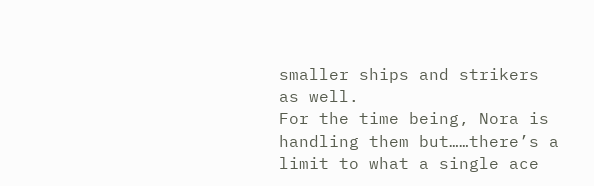smaller ships and strikers as well.
For the time being, Nora is handling them but……there’s a limit to what a single ace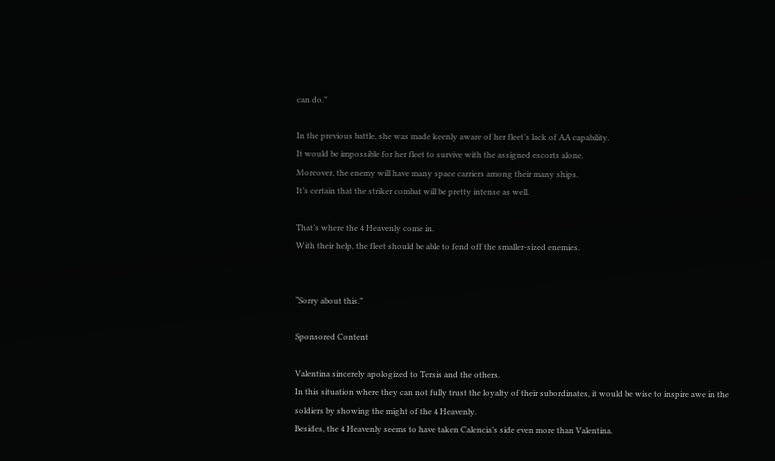can do.”

In the previous battle, she was made keenly aware of her fleet’s lack of AA capability.
It would be impossible for her fleet to survive with the assigned escorts alone.
Moreover, the enemy will have many space carriers among their many ships.
It’s certain that the striker combat will be pretty intense as well.

That’s where the 4 Heavenly come in.
With their help, the fleet should be able to fend off the smaller-sized enemies.


“Sorry about this.”

Sponsored Content

Valentina sincerely apologized to Tersis and the others.
In this situation where they can not fully trust the loyalty of their subordinates, it would be wise to inspire awe in the soldiers by showing the might of the 4 Heavenly.
Besides, the 4 Heavenly seems to have taken Calencia’s side even more than Valentina.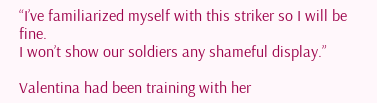“I’ve familiarized myself with this striker so I will be fine.
I won’t show our soldiers any shameful display.”

Valentina had been training with her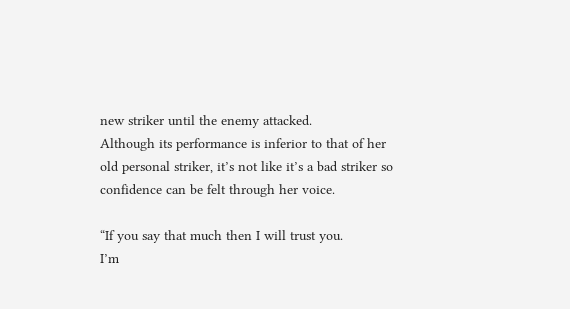new striker until the enemy attacked.
Although its performance is inferior to that of her old personal striker, it’s not like it’s a bad striker so confidence can be felt through her voice.

“If you say that much then I will trust you.
I’m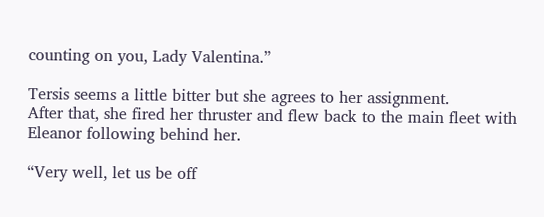counting on you, Lady Valentina.”

Tersis seems a little bitter but she agrees to her assignment.
After that, she fired her thruster and flew back to the main fleet with Eleanor following behind her.

“Very well, let us be off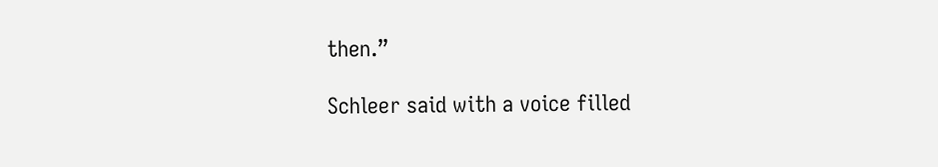then.”

Schleer said with a voice filled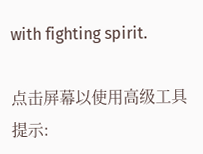with fighting spirit.

点击屏幕以使用高级工具 提示: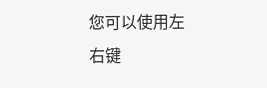您可以使用左右键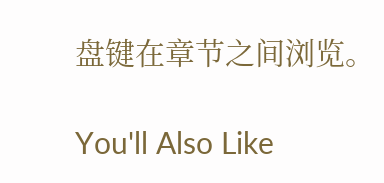盘键在章节之间浏览。

You'll Also Like